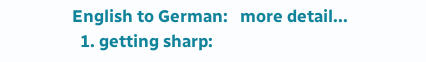English to German:   more detail...
  1. getting sharp: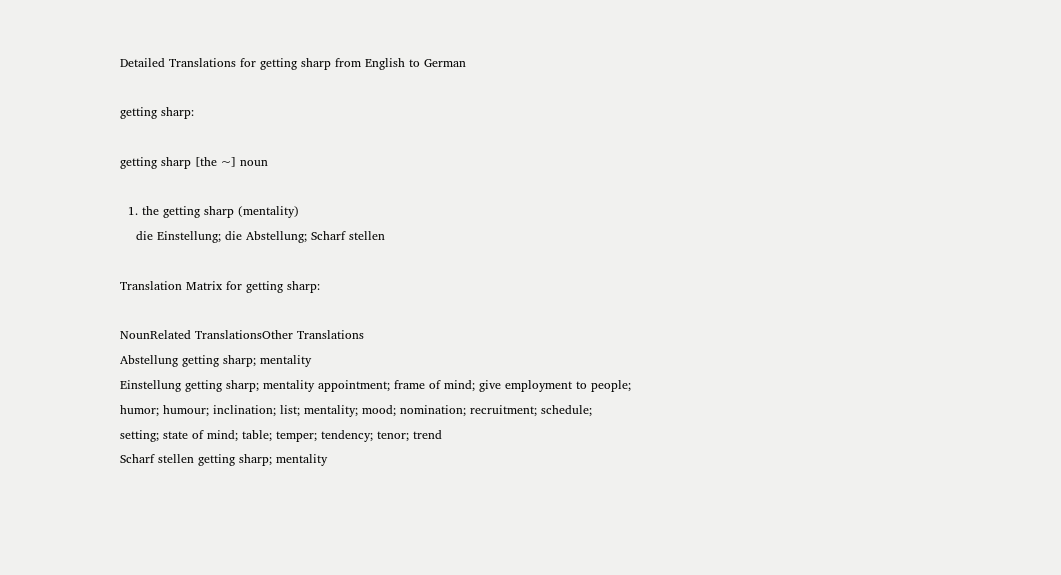Detailed Translations for getting sharp from English to German

getting sharp:

getting sharp [the ~] noun

  1. the getting sharp (mentality)
    die Einstellung; die Abstellung; Scharf stellen

Translation Matrix for getting sharp:

NounRelated TranslationsOther Translations
Abstellung getting sharp; mentality
Einstellung getting sharp; mentality appointment; frame of mind; give employment to people; humor; humour; inclination; list; mentality; mood; nomination; recruitment; schedule; setting; state of mind; table; temper; tendency; tenor; trend
Scharf stellen getting sharp; mentality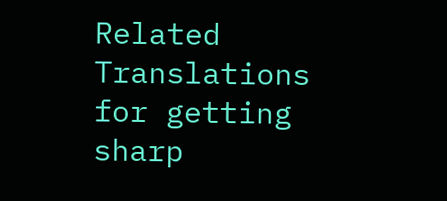Related Translations for getting sharp